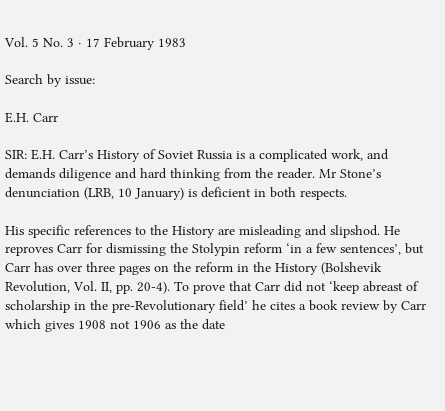Vol. 5 No. 3 · 17 February 1983

Search by issue:

E.H. Carr

SIR: E.H. Carr’s History of Soviet Russia is a complicated work, and demands diligence and hard thinking from the reader. Mr Stone’s denunciation (LRB, 10 January) is deficient in both respects.

His specific references to the History are misleading and slipshod. He reproves Carr for dismissing the Stolypin reform ‘in a few sentences’, but Carr has over three pages on the reform in the History (Bolshevik Revolution, Vol. II, pp. 20-4). To prove that Carr did not ‘keep abreast of scholarship in the pre-Revolutionary field’ he cites a book review by Carr which gives 1908 not 1906 as the date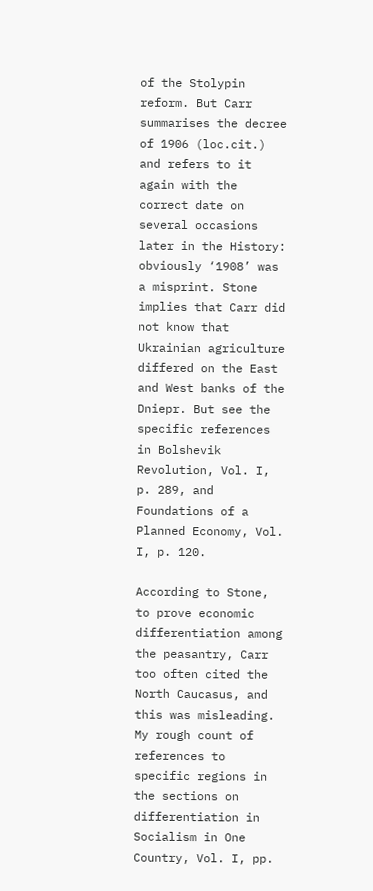of the Stolypin reform. But Carr summarises the decree of 1906 (loc.cit.) and refers to it again with the correct date on several occasions later in the History: obviously ‘1908’ was a misprint. Stone implies that Carr did not know that Ukrainian agriculture differed on the East and West banks of the Dniepr. But see the specific references in Bolshevik Revolution, Vol. I, p. 289, and Foundations of a Planned Economy, Vol. I, p. 120.

According to Stone, to prove economic differentiation among the peasantry, Carr too often cited the North Caucasus, and this was misleading. My rough count of references to specific regions in the sections on differentiation in Socialism in One Country, Vol. I, pp.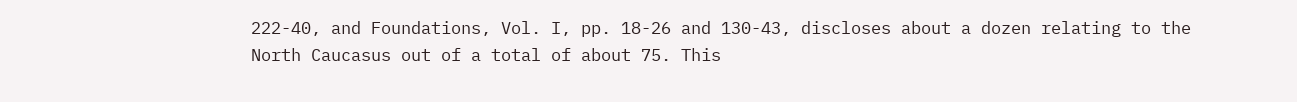222-40, and Foundations, Vol. I, pp. 18-26 and 130-43, discloses about a dozen relating to the North Caucasus out of a total of about 75. This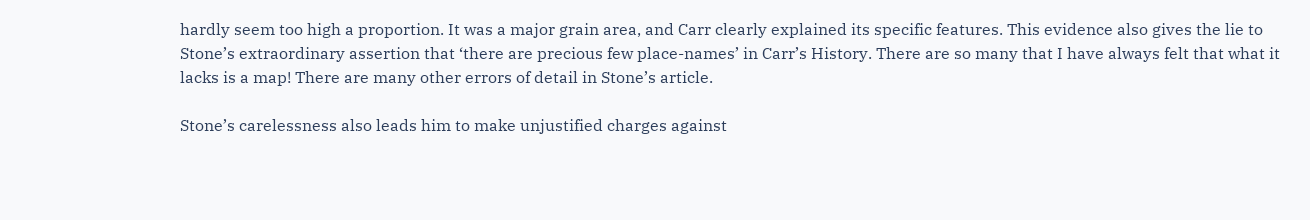hardly seem too high a proportion. It was a major grain area, and Carr clearly explained its specific features. This evidence also gives the lie to Stone’s extraordinary assertion that ‘there are precious few place-names’ in Carr’s History. There are so many that I have always felt that what it lacks is a map! There are many other errors of detail in Stone’s article.

Stone’s carelessness also leads him to make unjustified charges against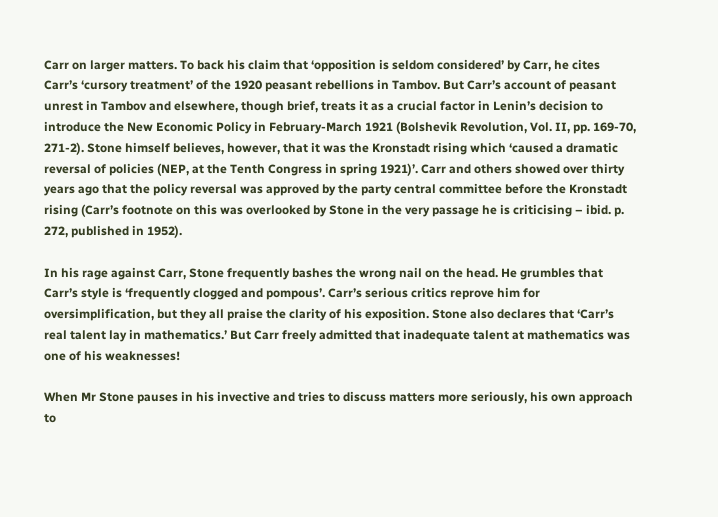Carr on larger matters. To back his claim that ‘opposition is seldom considered’ by Carr, he cites Carr’s ‘cursory treatment’ of the 1920 peasant rebellions in Tambov. But Carr’s account of peasant unrest in Tambov and elsewhere, though brief, treats it as a crucial factor in Lenin’s decision to introduce the New Economic Policy in February-March 1921 (Bolshevik Revolution, Vol. II, pp. 169-70, 271-2). Stone himself believes, however, that it was the Kronstadt rising which ‘caused a dramatic reversal of policies (NEP, at the Tenth Congress in spring 1921)’. Carr and others showed over thirty years ago that the policy reversal was approved by the party central committee before the Kronstadt rising (Carr’s footnote on this was overlooked by Stone in the very passage he is criticising – ibid. p. 272, published in 1952).

In his rage against Carr, Stone frequently bashes the wrong nail on the head. He grumbles that Carr’s style is ‘frequently clogged and pompous’. Carr’s serious critics reprove him for oversimplification, but they all praise the clarity of his exposition. Stone also declares that ‘Carr’s real talent lay in mathematics.’ But Carr freely admitted that inadequate talent at mathematics was one of his weaknesses!

When Mr Stone pauses in his invective and tries to discuss matters more seriously, his own approach to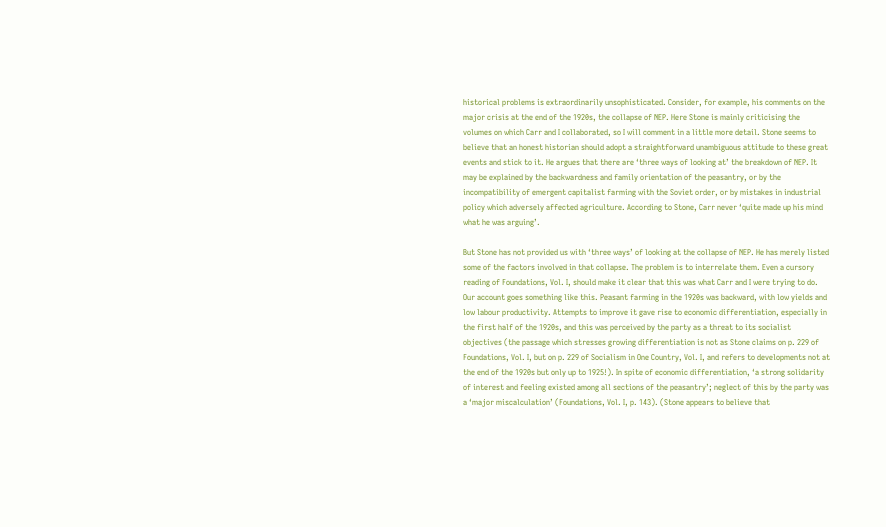historical problems is extraordinarily unsophisticated. Consider, for example, his comments on the major crisis at the end of the 1920s, the collapse of NEP. Here Stone is mainly criticising the volumes on which Carr and I collaborated, so I will comment in a little more detail. Stone seems to believe that an honest historian should adopt a straightforward unambiguous attitude to these great events and stick to it. He argues that there are ‘three ways of looking at’ the breakdown of NEP. It may be explained by the backwardness and family orientation of the peasantry, or by the incompatibility of emergent capitalist farming with the Soviet order, or by mistakes in industrial policy which adversely affected agriculture. According to Stone, Carr never ‘quite made up his mind what he was arguing’.

But Stone has not provided us with ‘three ways’ of looking at the collapse of NEP. He has merely listed some of the factors involved in that collapse. The problem is to interrelate them. Even a cursory reading of Foundations, Vol. I, should make it clear that this was what Carr and I were trying to do. Our account goes something like this. Peasant farming in the 1920s was backward, with low yields and low labour productivity. Attempts to improve it gave rise to economic differentiation, especially in the first half of the 1920s, and this was perceived by the party as a threat to its socialist objectives (the passage which stresses growing differentiation is not as Stone claims on p. 229 of Foundations, Vol. I, but on p. 229 of Socialism in One Country, Vol. I, and refers to developments not at the end of the 1920s but only up to 1925!). In spite of economic differentiation, ‘a strong solidarity of interest and feeling existed among all sections of the peasantry’; neglect of this by the party was a ‘major miscalculation’ (Foundations, Vol. I, p. 143). (Stone appears to believe that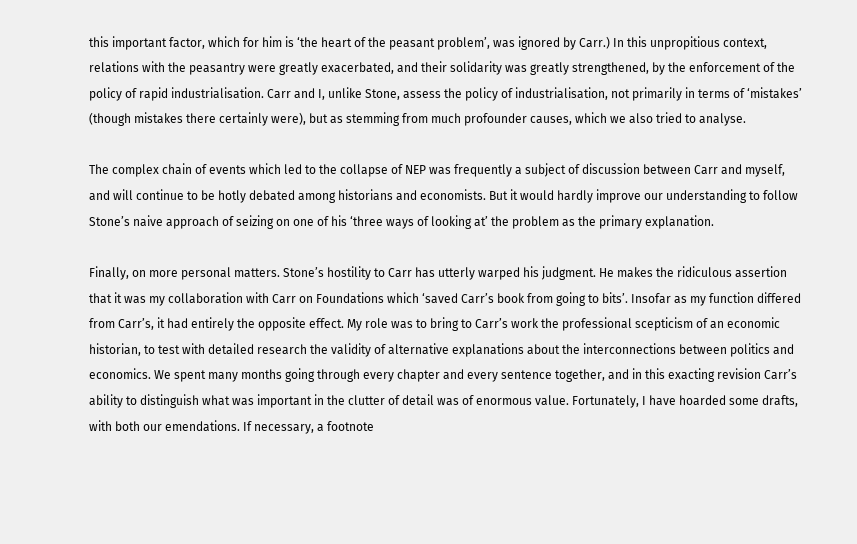this important factor, which for him is ‘the heart of the peasant problem’, was ignored by Carr.) In this unpropitious context, relations with the peasantry were greatly exacerbated, and their solidarity was greatly strengthened, by the enforcement of the policy of rapid industrialisation. Carr and I, unlike Stone, assess the policy of industrialisation, not primarily in terms of ‘mistakes’ (though mistakes there certainly were), but as stemming from much profounder causes, which we also tried to analyse.

The complex chain of events which led to the collapse of NEP was frequently a subject of discussion between Carr and myself, and will continue to be hotly debated among historians and economists. But it would hardly improve our understanding to follow Stone’s naive approach of seizing on one of his ‘three ways of looking at’ the problem as the primary explanation.

Finally, on more personal matters. Stone’s hostility to Carr has utterly warped his judgment. He makes the ridiculous assertion that it was my collaboration with Carr on Foundations which ‘saved Carr’s book from going to bits’. Insofar as my function differed from Carr’s, it had entirely the opposite effect. My role was to bring to Carr’s work the professional scepticism of an economic historian, to test with detailed research the validity of alternative explanations about the interconnections between politics and economics. We spent many months going through every chapter and every sentence together, and in this exacting revision Carr’s ability to distinguish what was important in the clutter of detail was of enormous value. Fortunately, I have hoarded some drafts, with both our emendations. If necessary, a footnote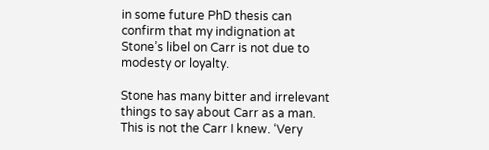in some future PhD thesis can confirm that my indignation at Stone’s libel on Carr is not due to modesty or loyalty.

Stone has many bitter and irrelevant things to say about Carr as a man. This is not the Carr I knew. ‘Very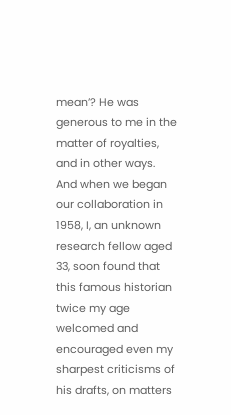mean’? He was generous to me in the matter of royalties, and in other ways. And when we began our collaboration in 1958, I, an unknown research fellow aged 33, soon found that this famous historian twice my age welcomed and encouraged even my sharpest criticisms of his drafts, on matters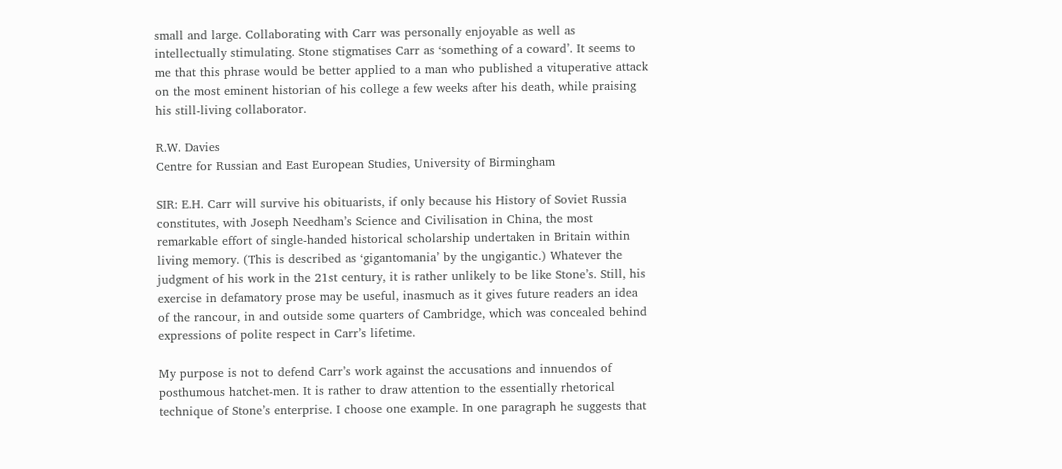small and large. Collaborating with Carr was personally enjoyable as well as intellectually stimulating. Stone stigmatises Carr as ‘something of a coward’. It seems to me that this phrase would be better applied to a man who published a vituperative attack on the most eminent historian of his college a few weeks after his death, while praising his still-living collaborator.

R.W. Davies
Centre for Russian and East European Studies, University of Birmingham

SIR: E.H. Carr will survive his obituarists, if only because his History of Soviet Russia constitutes, with Joseph Needham’s Science and Civilisation in China, the most remarkable effort of single-handed historical scholarship undertaken in Britain within living memory. (This is described as ‘gigantomania’ by the ungigantic.) Whatever the judgment of his work in the 21st century, it is rather unlikely to be like Stone’s. Still, his exercise in defamatory prose may be useful, inasmuch as it gives future readers an idea of the rancour, in and outside some quarters of Cambridge, which was concealed behind expressions of polite respect in Carr’s lifetime.

My purpose is not to defend Carr’s work against the accusations and innuendos of posthumous hatchet-men. It is rather to draw attention to the essentially rhetorical technique of Stone’s enterprise. I choose one example. In one paragraph he suggests that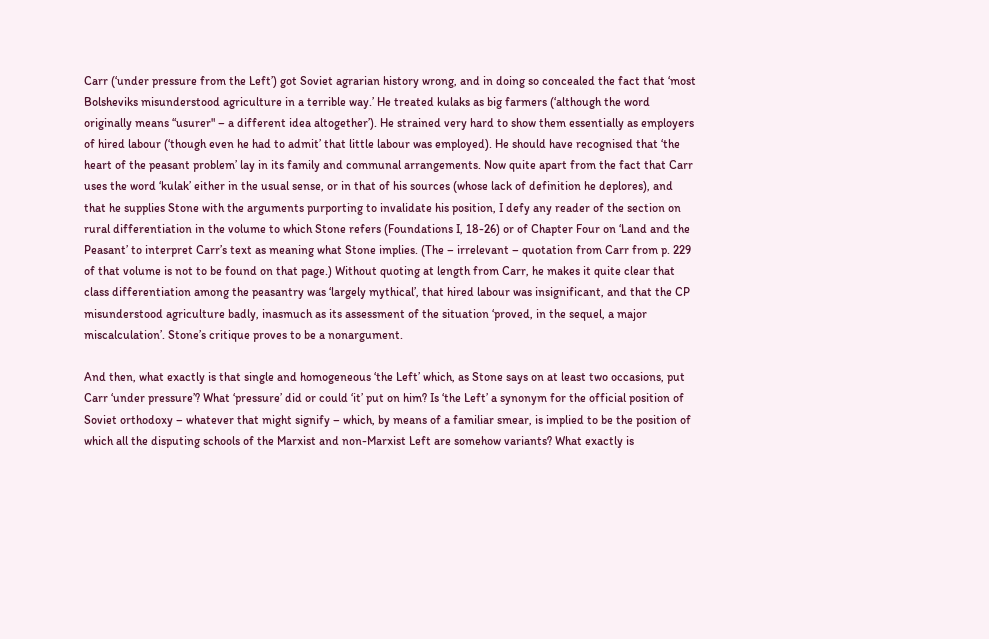Carr (‘under pressure from the Left’) got Soviet agrarian history wrong, and in doing so concealed the fact that ‘most Bolsheviks misunderstood agriculture in a terrible way.’ He treated kulaks as big farmers (‘although the word originally means “usurer" – a different idea altogether’). He strained very hard to show them essentially as employers of hired labour (‘though even he had to admit’ that little labour was employed). He should have recognised that ‘the heart of the peasant problem’ lay in its family and communal arrangements. Now quite apart from the fact that Carr uses the word ‘kulak’ either in the usual sense, or in that of his sources (whose lack of definition he deplores), and that he supplies Stone with the arguments purporting to invalidate his position, I defy any reader of the section on rural differentiation in the volume to which Stone refers (Foundations I, 18-26) or of Chapter Four on ‘Land and the Peasant’ to interpret Carr’s text as meaning what Stone implies. (The – irrelevant – quotation from Carr from p. 229 of that volume is not to be found on that page.) Without quoting at length from Carr, he makes it quite clear that class differentiation among the peasantry was ‘largely mythical’, that hired labour was insignificant, and that the CP misunderstood agriculture badly, inasmuch as its assessment of the situation ‘proved, in the sequel, a major miscalculation’. Stone’s critique proves to be a nonargument.

And then, what exactly is that single and homogeneous ‘the Left’ which, as Stone says on at least two occasions, put Carr ‘under pressure’? What ‘pressure’ did or could ‘it’ put on him? Is ‘the Left’ a synonym for the official position of Soviet orthodoxy – whatever that might signify – which, by means of a familiar smear, is implied to be the position of which all the disputing schools of the Marxist and non-Marxist Left are somehow variants? What exactly is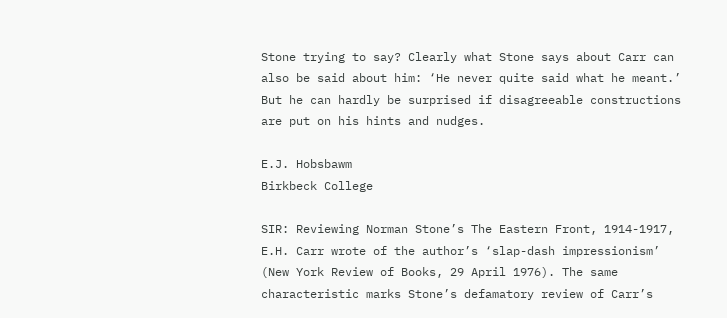Stone trying to say? Clearly what Stone says about Carr can also be said about him: ‘He never quite said what he meant.’ But he can hardly be surprised if disagreeable constructions are put on his hints and nudges.

E.J. Hobsbawm
Birkbeck College

SIR: Reviewing Norman Stone’s The Eastern Front, 1914-1917, E.H. Carr wrote of the author’s ‘slap-dash impressionism’ (New York Review of Books, 29 April 1976). The same characteristic marks Stone’s defamatory review of Carr’s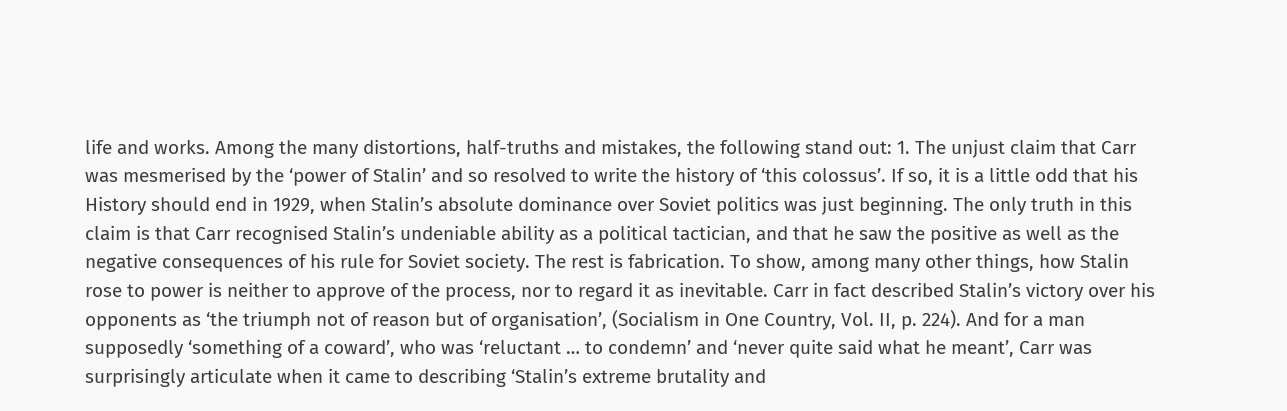life and works. Among the many distortions, half-truths and mistakes, the following stand out: 1. The unjust claim that Carr was mesmerised by the ‘power of Stalin’ and so resolved to write the history of ‘this colossus’. If so, it is a little odd that his History should end in 1929, when Stalin’s absolute dominance over Soviet politics was just beginning. The only truth in this claim is that Carr recognised Stalin’s undeniable ability as a political tactician, and that he saw the positive as well as the negative consequences of his rule for Soviet society. The rest is fabrication. To show, among many other things, how Stalin rose to power is neither to approve of the process, nor to regard it as inevitable. Carr in fact described Stalin’s victory over his opponents as ‘the triumph not of reason but of organisation’, (Socialism in One Country, Vol. II, p. 224). And for a man supposedly ‘something of a coward’, who was ‘reluctant … to condemn’ and ‘never quite said what he meant’, Carr was surprisingly articulate when it came to describing ‘Stalin’s extreme brutality and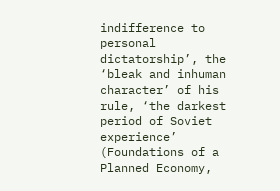indifference to personal dictatorship’, the ‘bleak and inhuman character’ of his rule, ‘the darkest period of Soviet experience’ (Foundations of a Planned Economy,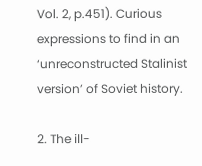Vol. 2, p.451). Curious expressions to find in an ‘unreconstructed Stalinist version’ of Soviet history.

2. The ill-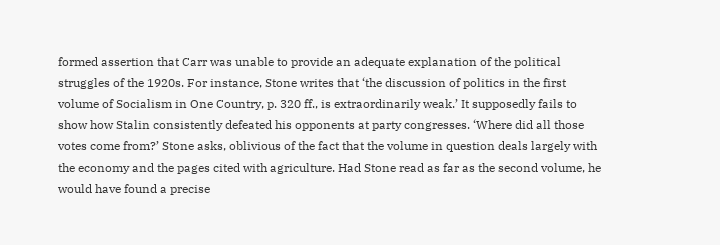formed assertion that Carr was unable to provide an adequate explanation of the political struggles of the 1920s. For instance, Stone writes that ‘the discussion of politics in the first volume of Socialism in One Country, p. 320 ff., is extraordinarily weak.’ It supposedly fails to show how Stalin consistently defeated his opponents at party congresses. ‘Where did all those votes come from?’ Stone asks, oblivious of the fact that the volume in question deals largely with the economy and the pages cited with agriculture. Had Stone read as far as the second volume, he would have found a precise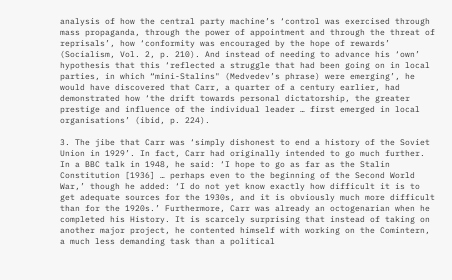analysis of how the central party machine’s ‘control was exercised through mass propaganda, through the power of appointment and through the threat of reprisals’, how ‘conformity was encouraged by the hope of rewards’ (Socialism, Vol. 2, p. 210). And instead of needing to advance his ‘own’ hypothesis that this ‘reflected a struggle that had been going on in local parties, in which “mini-Stalins" (Medvedev’s phrase) were emerging’, he would have discovered that Carr, a quarter of a century earlier, had demonstrated how ‘the drift towards personal dictatorship, the greater prestige and influence of the individual leader … first emerged in local organisations’ (ibid, p. 224).

3. The jibe that Carr was ‘simply dishonest to end a history of the Soviet Union in 1929’. In fact, Carr had originally intended to go much further. In a BBC talk in 1948, he said: ‘I hope to go as far as the Stalin Constitution [1936] … perhaps even to the beginning of the Second World War,’ though he added: ‘I do not yet know exactly how difficult it is to get adequate sources for the 1930s, and it is obviously much more difficult than for the 1920s.’ Furthermore, Carr was already an octogenarian when he completed his History. It is scarcely surprising that instead of taking on another major project, he contented himself with working on the Comintern, a much less demanding task than a political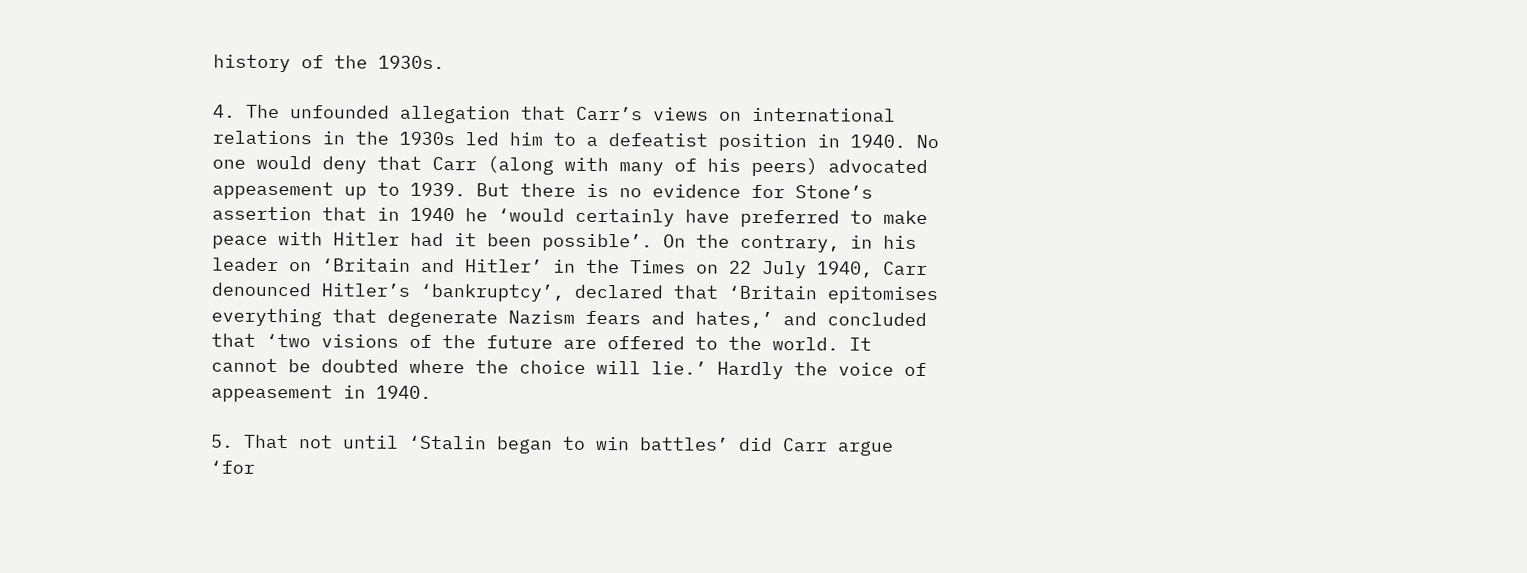history of the 1930s.

4. The unfounded allegation that Carr’s views on international relations in the 1930s led him to a defeatist position in 1940. No one would deny that Carr (along with many of his peers) advocated appeasement up to 1939. But there is no evidence for Stone’s assertion that in 1940 he ‘would certainly have preferred to make peace with Hitler had it been possible’. On the contrary, in his leader on ‘Britain and Hitler’ in the Times on 22 July 1940, Carr denounced Hitler’s ‘bankruptcy’, declared that ‘Britain epitomises everything that degenerate Nazism fears and hates,’ and concluded that ‘two visions of the future are offered to the world. It cannot be doubted where the choice will lie.’ Hardly the voice of appeasement in 1940.

5. That not until ‘Stalin began to win battles’ did Carr argue ‘for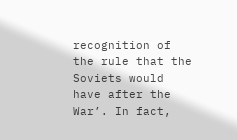recognition of the rule that the Soviets would have after the War’. In fact,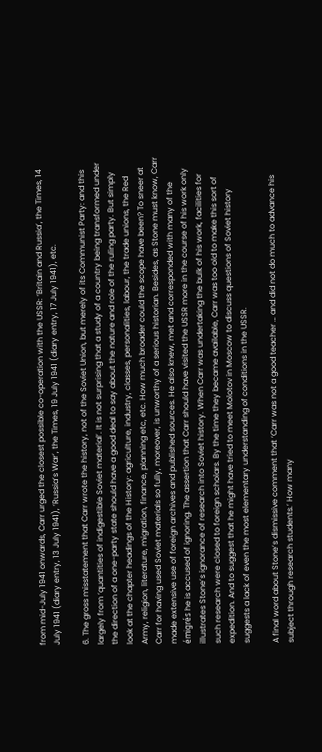from mid-July 1941 onwards, Carr urged the closest possible co-operation with the USSR: ‘Britain and Russia’, the Times, 14 July 1941 (diary entry, 13 July 1941), ‘Russia’s War’, the Times, 19 July 1941 (diary entry, 17 July 1941), etc.

6. The gross misstatement that Carr wrote the history, not of the Soviet Union, but merely of its Communist Party: and this largely from ‘quantities of indigestible Soviet material’. It is not surprising that a study of a country being transformed under the direction of a one-party state should have a good deal to say about the nature and role of the ruling party. But simply look at the chapter headings of the History: agriculture, industry, classes, personalities, labour, the trade unions, the Red Army, religion, literature, migration, finance, planning etc, etc. How much broader could the scope have been? To sneer at Carr for having used Soviet materials so fully, moreover, is unworthy of a serious historian. Besides, as Stone must know, Carr made extensive use of foreign archives and published sources. He also knew, met and corresponded with many of the émigrés he is accused of ignoring. The assertion that Carr should have visited the USSR more in the course of his work only illustrates Stone’s ignorance of research into Soviet history. When Carr was undertaking the bulk of his work, facilities for such research were closed to foreign scholars. By the time they became available, Carr was too old to make this sort of expedition. And to suggest that he might have tried to meet Molotov in Moscow to discuss questions of Soviet history suggests a lack of even the most elementary understanding of conditions in the USSR.

A final word about Stone’s dismissive comment that ‘Carr was not a good teacher … and did not do much to advance his subject through research students.’ How many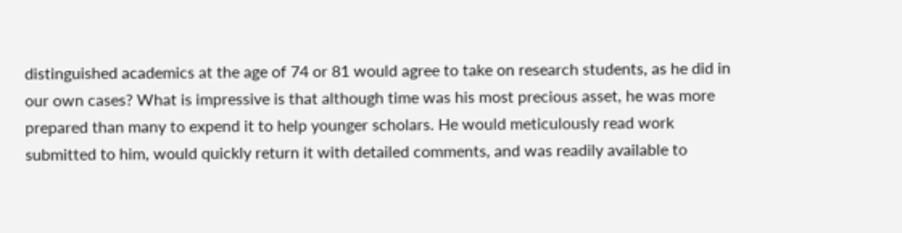distinguished academics at the age of 74 or 81 would agree to take on research students, as he did in our own cases? What is impressive is that although time was his most precious asset, he was more prepared than many to expend it to help younger scholars. He would meticulously read work submitted to him, would quickly return it with detailed comments, and was readily available to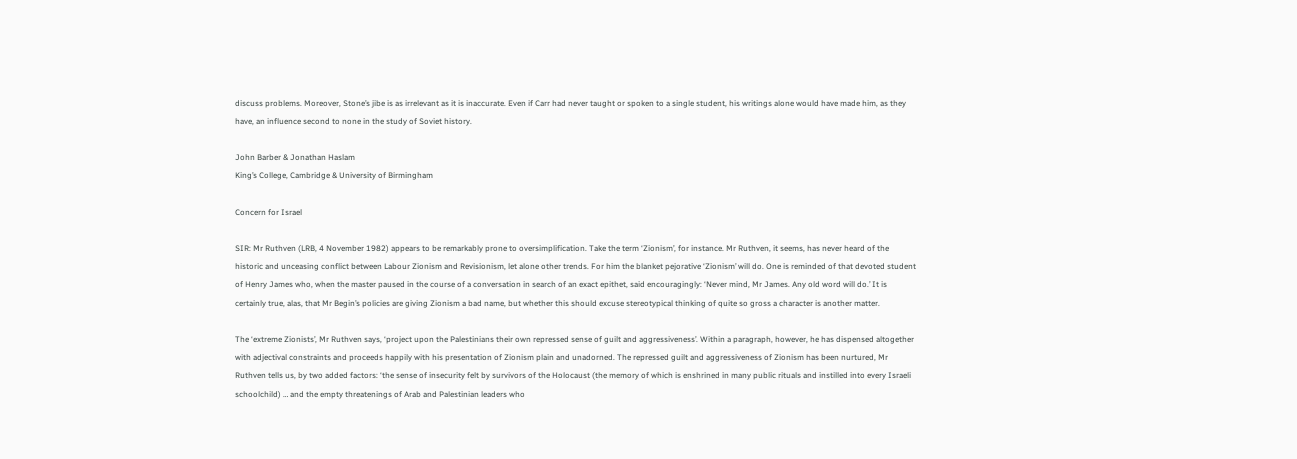discuss problems. Moreover, Stone’s jibe is as irrelevant as it is inaccurate. Even if Carr had never taught or spoken to a single student, his writings alone would have made him, as they have, an influence second to none in the study of Soviet history.

John Barber & Jonathan Haslam
King’s College, Cambridge & University of Birmingham

Concern for Israel

SIR: Mr Ruthven (LRB, 4 November 1982) appears to be remarkably prone to oversimplification. Take the term ‘Zionism’, for instance. Mr Ruthven, it seems, has never heard of the historic and unceasing conflict between Labour Zionism and Revisionism, let alone other trends. For him the blanket pejorative ‘Zionism’ will do. One is reminded of that devoted student of Henry James who, when the master paused in the course of a conversation in search of an exact epithet, said encouragingly: ‘Never mind, Mr James. Any old word will do.’ It is certainly true, alas, that Mr Begin’s policies are giving Zionism a bad name, but whether this should excuse stereotypical thinking of quite so gross a character is another matter.

The ‘extreme Zionists’, Mr Ruthven says, ‘project upon the Palestinians their own repressed sense of guilt and aggressiveness’. Within a paragraph, however, he has dispensed altogether with adjectival constraints and proceeds happily with his presentation of Zionism plain and unadorned. The repressed guilt and aggressiveness of Zionism has been nurtured, Mr Ruthven tells us, by two added factors: ‘the sense of insecurity felt by survivors of the Holocaust (the memory of which is enshrined in many public rituals and instilled into every Israeli schoolchild) … and the empty threatenings of Arab and Palestinian leaders who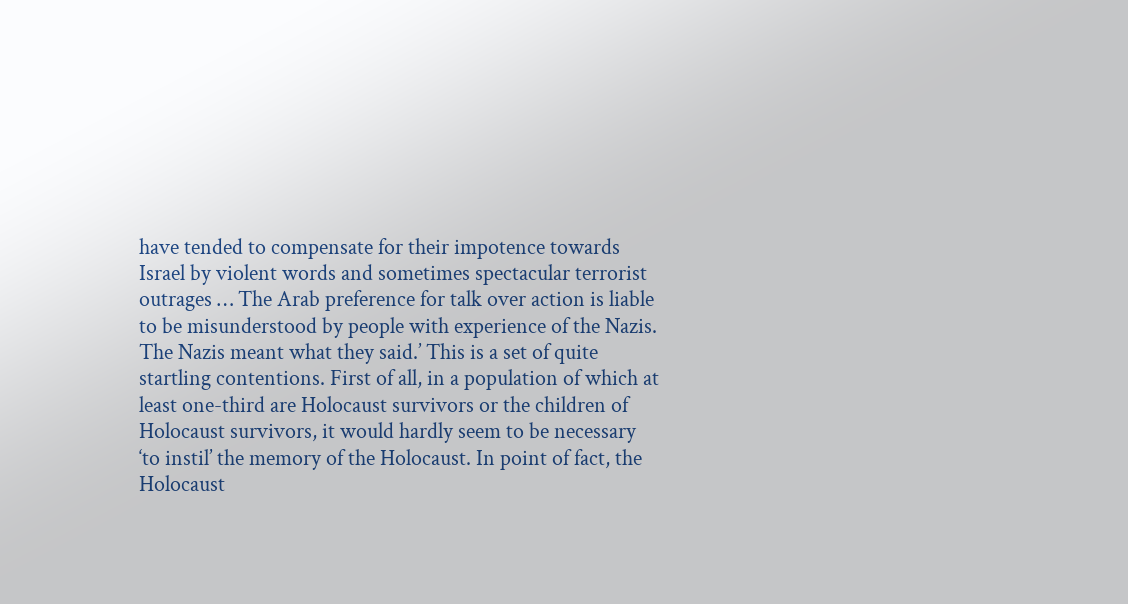have tended to compensate for their impotence towards Israel by violent words and sometimes spectacular terrorist outrages … The Arab preference for talk over action is liable to be misunderstood by people with experience of the Nazis. The Nazis meant what they said.’ This is a set of quite startling contentions. First of all, in a population of which at least one-third are Holocaust survivors or the children of Holocaust survivors, it would hardly seem to be necessary ‘to instil’ the memory of the Holocaust. In point of fact, the Holocaust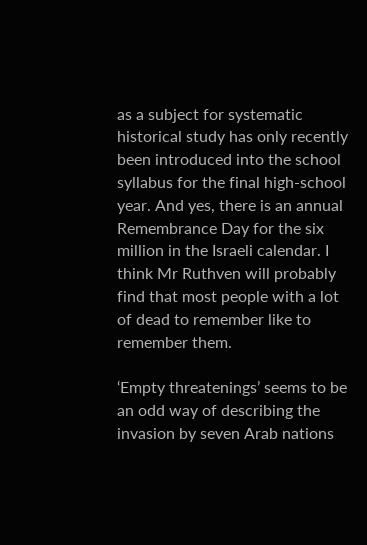as a subject for systematic historical study has only recently been introduced into the school syllabus for the final high-school year. And yes, there is an annual Remembrance Day for the six million in the Israeli calendar. I think Mr Ruthven will probably find that most people with a lot of dead to remember like to remember them.

‘Empty threatenings’ seems to be an odd way of describing the invasion by seven Arab nations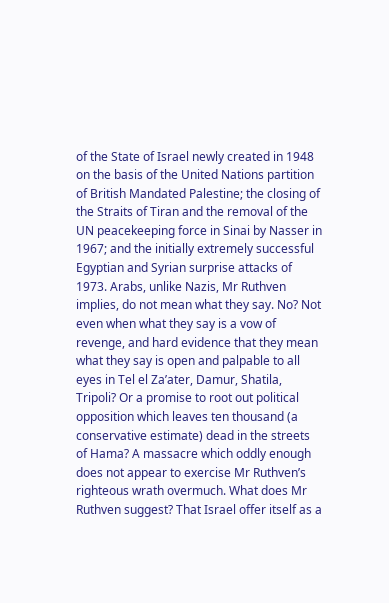of the State of Israel newly created in 1948 on the basis of the United Nations partition of British Mandated Palestine; the closing of the Straits of Tiran and the removal of the UN peacekeeping force in Sinai by Nasser in 1967; and the initially extremely successful Egyptian and Syrian surprise attacks of 1973. Arabs, unlike Nazis, Mr Ruthven implies, do not mean what they say. No? Not even when what they say is a vow of revenge, and hard evidence that they mean what they say is open and palpable to all eyes in Tel el Za’ater, Damur, Shatila, Tripoli? Or a promise to root out political opposition which leaves ten thousand (a conservative estimate) dead in the streets of Hama? A massacre which oddly enough does not appear to exercise Mr Ruthven’s righteous wrath overmuch. What does Mr Ruthven suggest? That Israel offer itself as a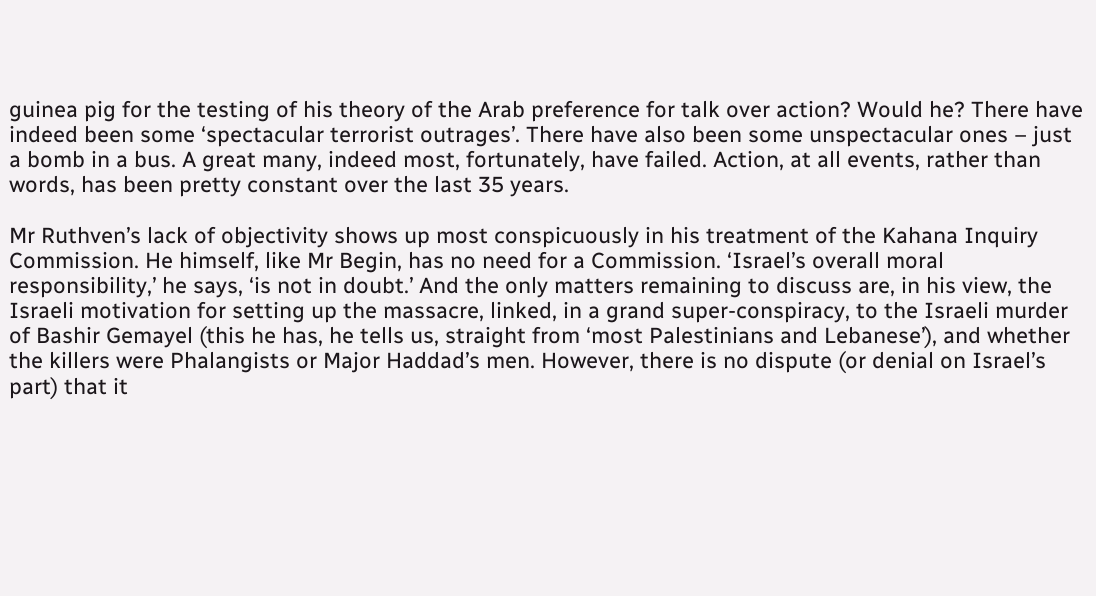guinea pig for the testing of his theory of the Arab preference for talk over action? Would he? There have indeed been some ‘spectacular terrorist outrages’. There have also been some unspectacular ones – just a bomb in a bus. A great many, indeed most, fortunately, have failed. Action, at all events, rather than words, has been pretty constant over the last 35 years.

Mr Ruthven’s lack of objectivity shows up most conspicuously in his treatment of the Kahana Inquiry Commission. He himself, like Mr Begin, has no need for a Commission. ‘Israel’s overall moral responsibility,’ he says, ‘is not in doubt.’ And the only matters remaining to discuss are, in his view, the Israeli motivation for setting up the massacre, linked, in a grand super-conspiracy, to the Israeli murder of Bashir Gemayel (this he has, he tells us, straight from ‘most Palestinians and Lebanese’), and whether the killers were Phalangists or Major Haddad’s men. However, there is no dispute (or denial on Israel’s part) that it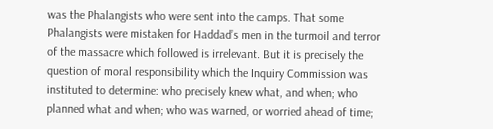was the Phalangists who were sent into the camps. That some Phalangists were mistaken for Haddad’s men in the turmoil and terror of the massacre which followed is irrelevant. But it is precisely the question of moral responsibility which the Inquiry Commission was instituted to determine: who precisely knew what, and when; who planned what and when; who was warned, or worried ahead of time;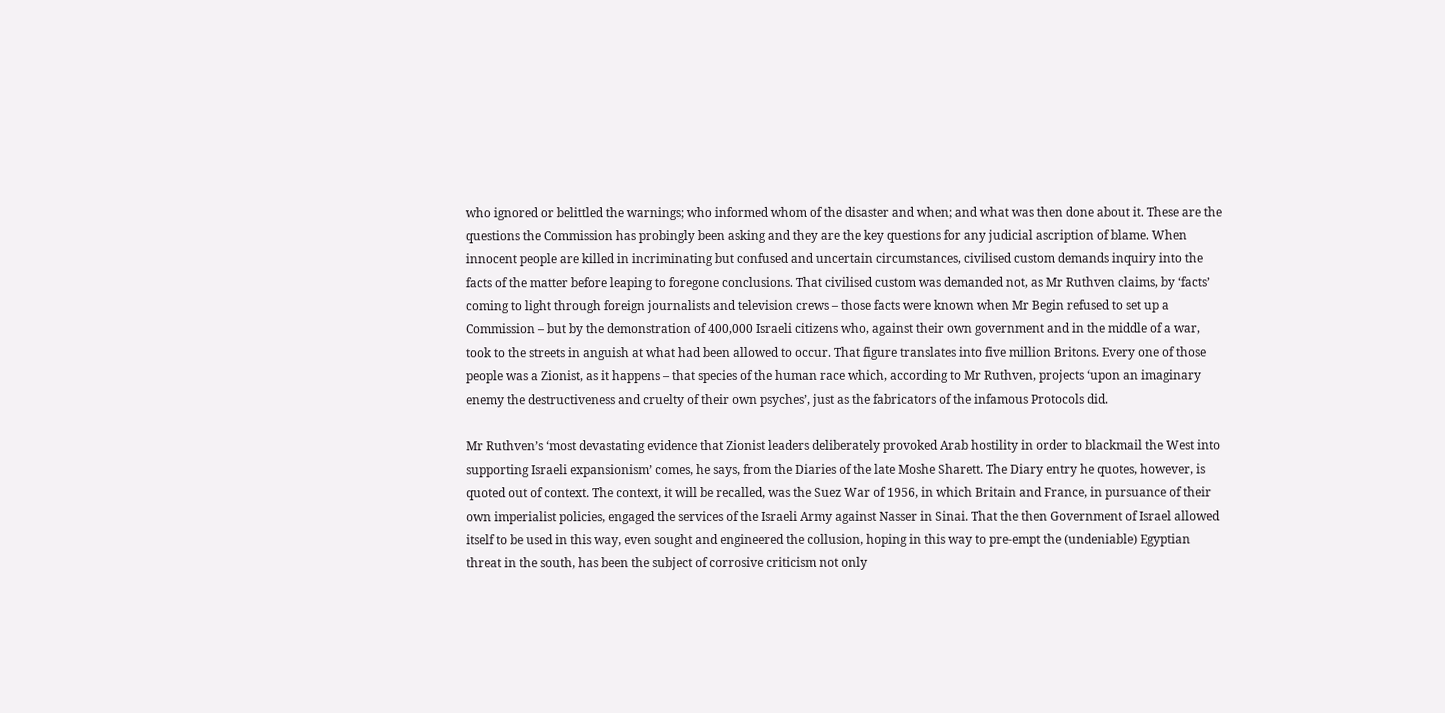who ignored or belittled the warnings; who informed whom of the disaster and when; and what was then done about it. These are the questions the Commission has probingly been asking and they are the key questions for any judicial ascription of blame. When innocent people are killed in incriminating but confused and uncertain circumstances, civilised custom demands inquiry into the facts of the matter before leaping to foregone conclusions. That civilised custom was demanded not, as Mr Ruthven claims, by ‘facts’ coming to light through foreign journalists and television crews – those facts were known when Mr Begin refused to set up a Commission – but by the demonstration of 400,000 Israeli citizens who, against their own government and in the middle of a war, took to the streets in anguish at what had been allowed to occur. That figure translates into five million Britons. Every one of those people was a Zionist, as it happens – that species of the human race which, according to Mr Ruthven, projects ‘upon an imaginary enemy the destructiveness and cruelty of their own psyches’, just as the fabricators of the infamous Protocols did.

Mr Ruthven’s ‘most devastating evidence that Zionist leaders deliberately provoked Arab hostility in order to blackmail the West into supporting Israeli expansionism’ comes, he says, from the Diaries of the late Moshe Sharett. The Diary entry he quotes, however, is quoted out of context. The context, it will be recalled, was the Suez War of 1956, in which Britain and France, in pursuance of their own imperialist policies, engaged the services of the Israeli Army against Nasser in Sinai. That the then Government of Israel allowed itself to be used in this way, even sought and engineered the collusion, hoping in this way to pre-empt the (undeniable) Egyptian threat in the south, has been the subject of corrosive criticism not only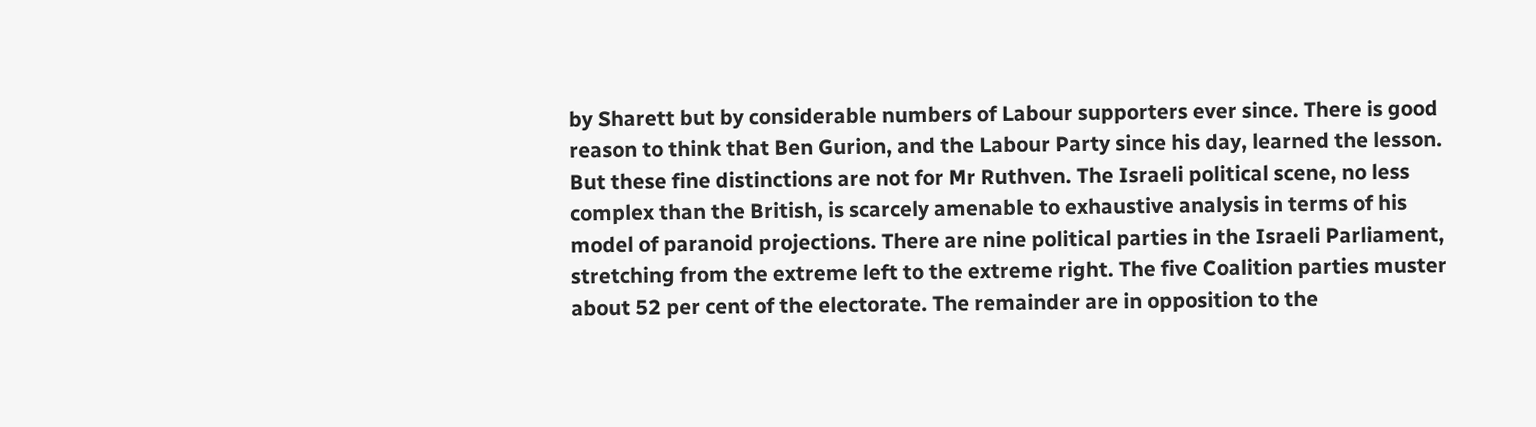by Sharett but by considerable numbers of Labour supporters ever since. There is good reason to think that Ben Gurion, and the Labour Party since his day, learned the lesson. But these fine distinctions are not for Mr Ruthven. The Israeli political scene, no less complex than the British, is scarcely amenable to exhaustive analysis in terms of his model of paranoid projections. There are nine political parties in the Israeli Parliament, stretching from the extreme left to the extreme right. The five Coalition parties muster about 52 per cent of the electorate. The remainder are in opposition to the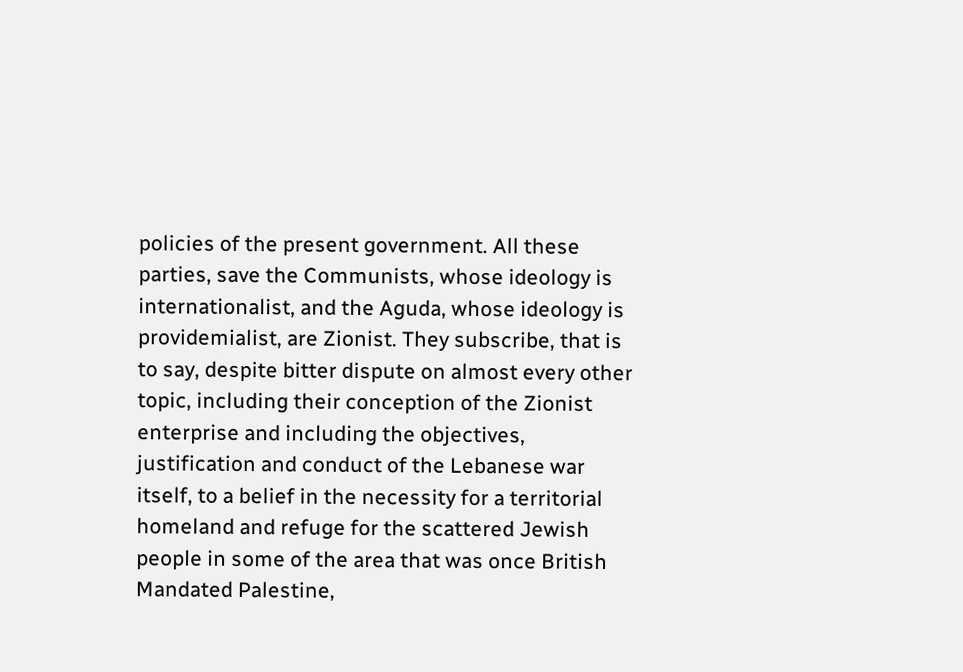policies of the present government. All these parties, save the Communists, whose ideology is internationalist, and the Aguda, whose ideology is providemialist, are Zionist. They subscribe, that is to say, despite bitter dispute on almost every other topic, including their conception of the Zionist enterprise and including the objectives, justification and conduct of the Lebanese war itself, to a belief in the necessity for a territorial homeland and refuge for the scattered Jewish people in some of the area that was once British Mandated Palestine,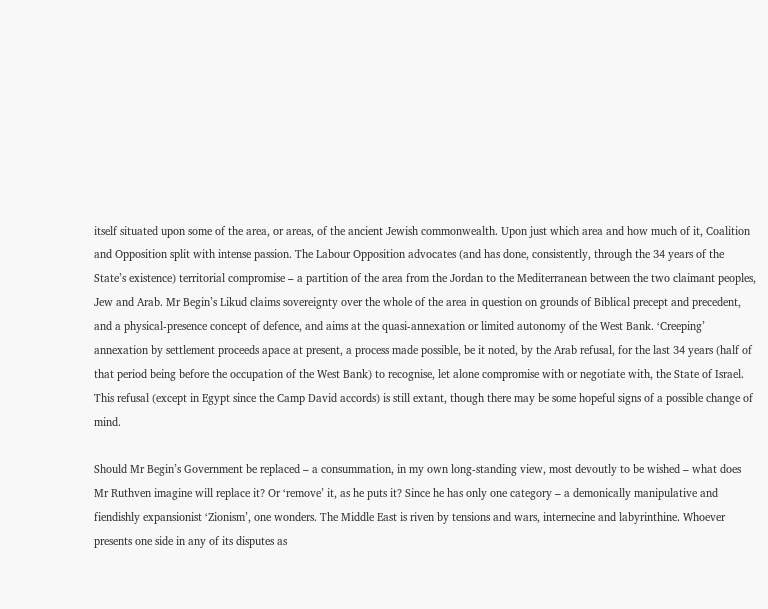itself situated upon some of the area, or areas, of the ancient Jewish commonwealth. Upon just which area and how much of it, Coalition and Opposition split with intense passion. The Labour Opposition advocates (and has done, consistently, through the 34 years of the State’s existence) territorial compromise – a partition of the area from the Jordan to the Mediterranean between the two claimant peoples, Jew and Arab. Mr Begin’s Likud claims sovereignty over the whole of the area in question on grounds of Biblical precept and precedent, and a physical-presence concept of defence, and aims at the quasi-annexation or limited autonomy of the West Bank. ‘Creeping’ annexation by settlement proceeds apace at present, a process made possible, be it noted, by the Arab refusal, for the last 34 years (half of that period being before the occupation of the West Bank) to recognise, let alone compromise with or negotiate with, the State of Israel. This refusal (except in Egypt since the Camp David accords) is still extant, though there may be some hopeful signs of a possible change of mind.

Should Mr Begin’s Government be replaced – a consummation, in my own long-standing view, most devoutly to be wished – what does Mr Ruthven imagine will replace it? Or ‘remove’ it, as he puts it? Since he has only one category – a demonically manipulative and fiendishly expansionist ‘Zionism’, one wonders. The Middle East is riven by tensions and wars, internecine and labyrinthine. Whoever presents one side in any of its disputes as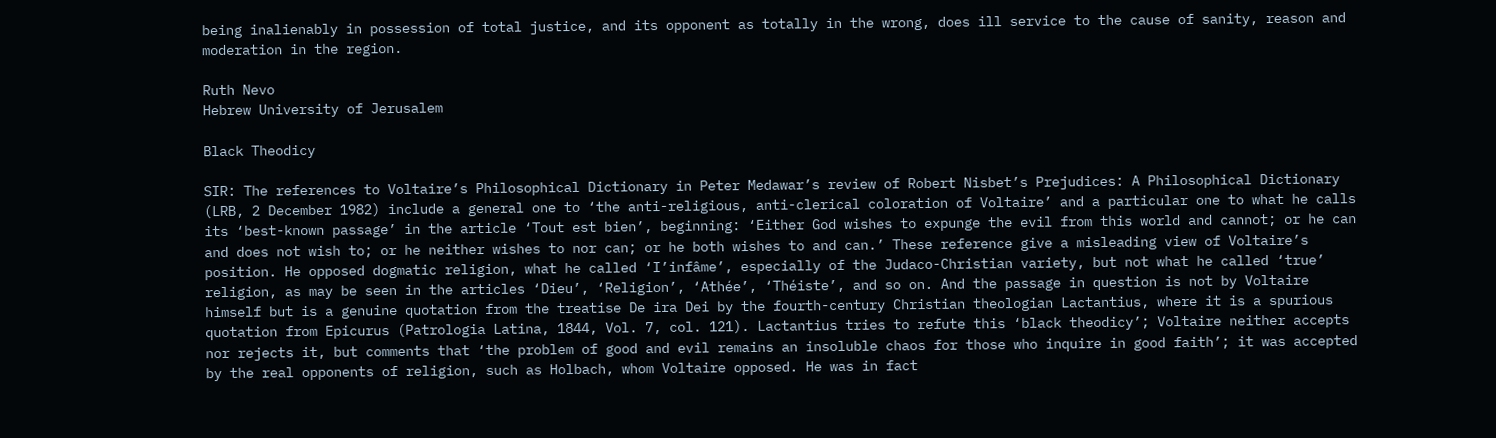being inalienably in possession of total justice, and its opponent as totally in the wrong, does ill service to the cause of sanity, reason and moderation in the region.

Ruth Nevo
Hebrew University of Jerusalem

Black Theodicy

SIR: The references to Voltaire’s Philosophical Dictionary in Peter Medawar’s review of Robert Nisbet’s Prejudices: A Philosophical Dictionary (LRB, 2 December 1982) include a general one to ‘the anti-religious, anti-clerical coloration of Voltaire’ and a particular one to what he calls its ‘best-known passage’ in the article ‘Tout est bien’, beginning: ‘Either God wishes to expunge the evil from this world and cannot; or he can and does not wish to; or he neither wishes to nor can; or he both wishes to and can.’ These reference give a misleading view of Voltaire’s position. He opposed dogmatic religion, what he called ‘I’infâme’, especially of the Judaco-Christian variety, but not what he called ‘true’ religion, as may be seen in the articles ‘Dieu’, ‘Religion’, ‘Athée’, ‘Théiste’, and so on. And the passage in question is not by Voltaire himself but is a genuine quotation from the treatise De ira Dei by the fourth-century Christian theologian Lactantius, where it is a spurious quotation from Epicurus (Patrologia Latina, 1844, Vol. 7, col. 121). Lactantius tries to refute this ‘black theodicy’; Voltaire neither accepts nor rejects it, but comments that ‘the problem of good and evil remains an insoluble chaos for those who inquire in good faith’; it was accepted by the real opponents of religion, such as Holbach, whom Voltaire opposed. He was in fact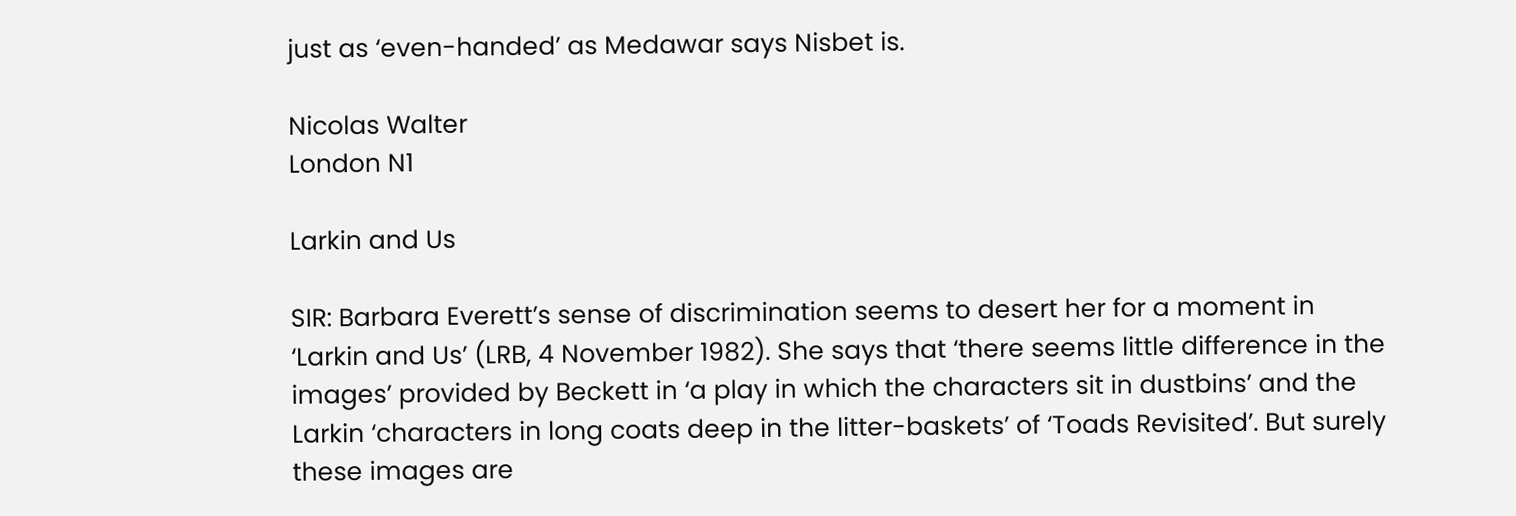just as ‘even-handed’ as Medawar says Nisbet is.

Nicolas Walter
London N1

Larkin and Us

SIR: Barbara Everett’s sense of discrimination seems to desert her for a moment in ‘Larkin and Us’ (LRB, 4 November 1982). She says that ‘there seems little difference in the images’ provided by Beckett in ‘a play in which the characters sit in dustbins’ and the Larkin ‘characters in long coats deep in the litter-baskets’ of ‘Toads Revisited’. But surely these images are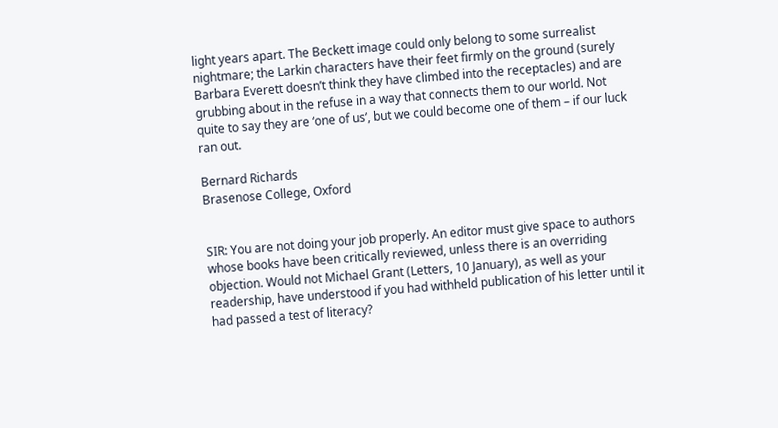light years apart. The Beckett image could only belong to some surrealist nightmare; the Larkin characters have their feet firmly on the ground (surely Barbara Everett doesn’t think they have climbed into the receptacles) and are grubbing about in the refuse in a way that connects them to our world. Not quite to say they are ‘one of us’, but we could become one of them – if our luck ran out.

Bernard Richards
Brasenose College, Oxford


SIR: You are not doing your job properly. An editor must give space to authors whose books have been critically reviewed, unless there is an overriding objection. Would not Michael Grant (Letters, 10 January), as well as your readership, have understood if you had withheld publication of his letter until it had passed a test of literacy?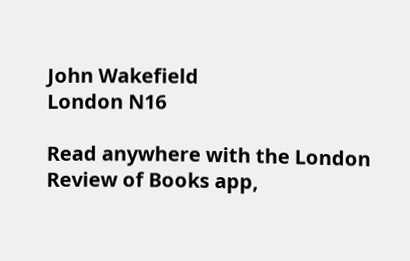John Wakefield
London N16

Read anywhere with the London Review of Books app,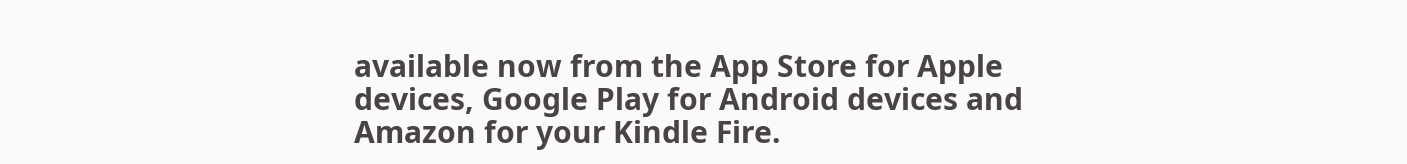available now from the App Store for Apple devices, Google Play for Android devices and Amazon for your Kindle Fire.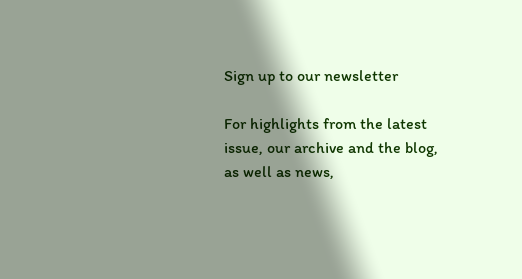Sign up to our newsletter

For highlights from the latest issue, our archive and the blog, as well as news,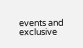events and exclusive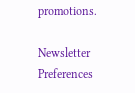promotions.

Newsletter Preferences